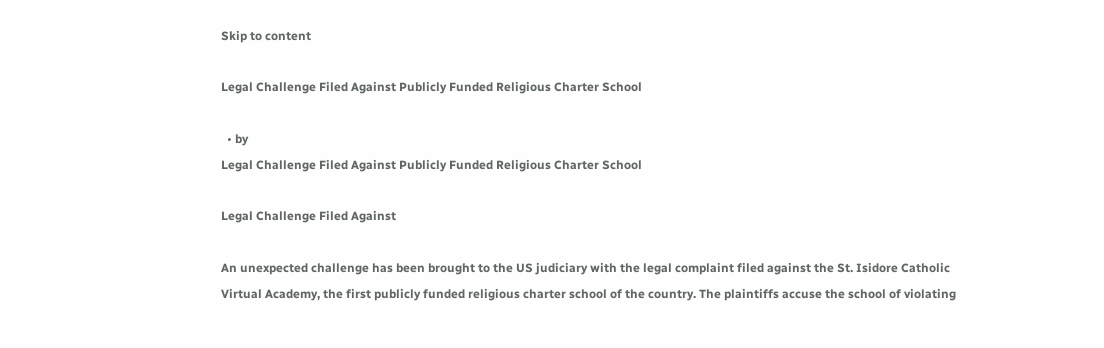Skip to content

Legal Challenge Filed Against Publicly Funded Religious Charter School

  • by
Legal Challenge Filed Against Publicly Funded Religious Charter School

Legal Challenge Filed Against

An unexpected challenge has been brought to the US judiciary with the legal complaint filed against the St. Isidore Catholic Virtual Academy, the first publicly funded religious charter school of the country. The plaintiffs accuse the school of violating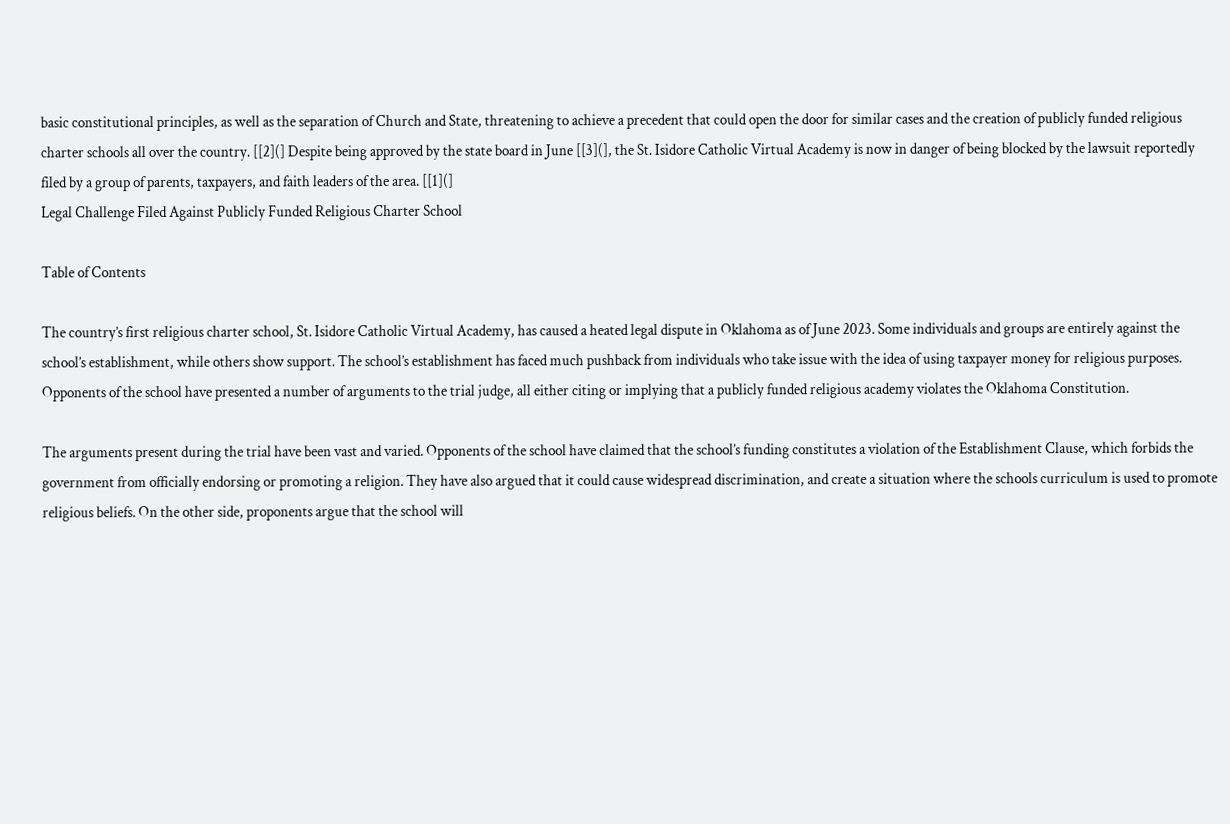basic constitutional principles, as well as the separation of Church and State, threatening to achieve a precedent that could open the door for similar cases and the creation of publicly funded religious charter schools all over the country. [[2](] Despite being approved by the state board in June [[3](], the St. Isidore Catholic Virtual Academy is now in danger of being blocked by the lawsuit reportedly filed by a group of parents, taxpayers, and faith leaders of the area. [[1](]
Legal Challenge Filed Against Publicly Funded Religious Charter School

Table of Contents

The country’s first religious charter school, St. Isidore Catholic Virtual Academy, has caused a heated legal dispute in Oklahoma as of June 2023. Some individuals and groups are entirely against the school’s establishment, while others show support. The school’s establishment has faced much pushback from individuals who take issue with the idea of using taxpayer money for religious purposes. Opponents of the school have presented a number of arguments to the trial judge, all either citing or implying that a publicly funded religious academy violates the Oklahoma Constitution.

The arguments present during the trial have been vast and varied. Opponents of the school have claimed that the school’s funding constitutes a violation of the Establishment Clause, which forbids the government from officially endorsing or promoting a religion. They have also argued that it could cause widespread discrimination, and create a situation where the schools curriculum is used to promote religious beliefs. On the other side, proponents argue that the school will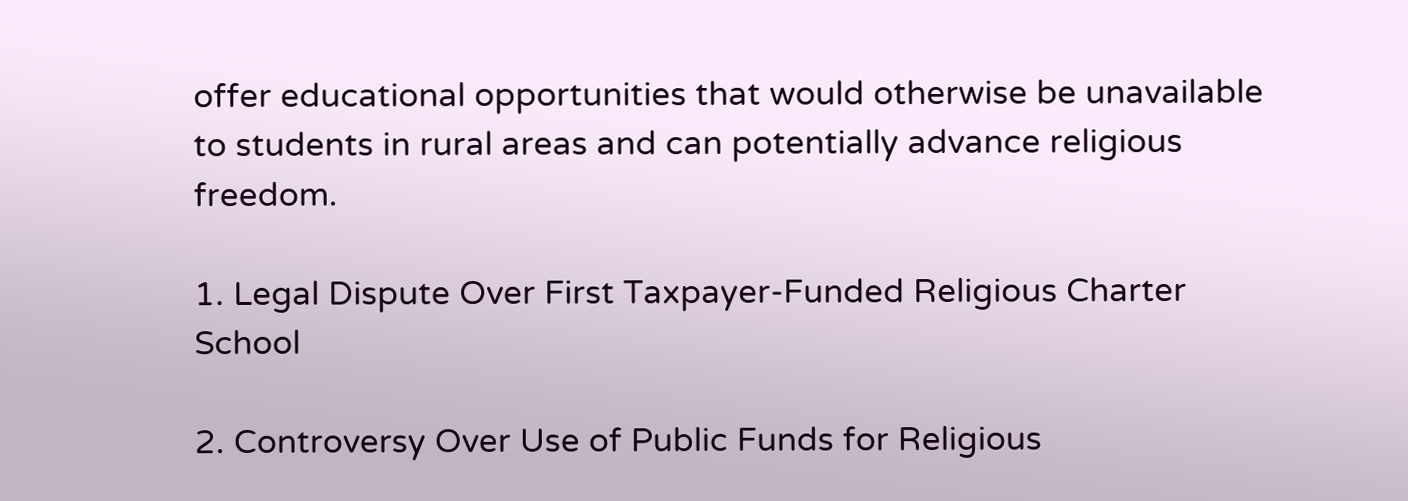offer educational opportunities that would otherwise be unavailable to students in rural areas and can potentially advance religious freedom.

1. Legal Dispute Over First Taxpayer-Funded Religious Charter School

2. Controversy Over Use of Public Funds for Religious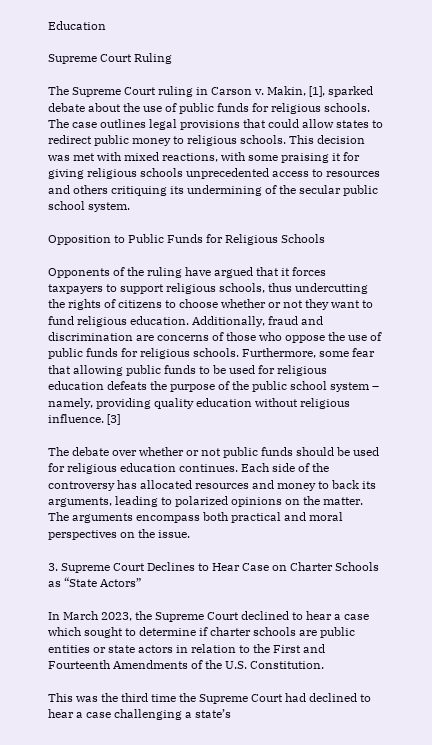Education

Supreme Court Ruling

The Supreme Court ruling in Carson v. Makin, [1], sparked debate about the use of public funds for religious schools. The case outlines legal provisions that could allow states to redirect public money to religious schools. This decision was met with mixed reactions, with some praising it for giving religious schools unprecedented access to resources and others critiquing its undermining of the secular public school system.

Opposition to Public Funds for Religious Schools

Opponents of the ruling have argued that it forces taxpayers to support religious schools, thus undercutting the rights of citizens to choose whether or not they want to fund religious education. Additionally, fraud and discrimination are concerns of those who oppose the use of public funds for religious schools. Furthermore, some fear that allowing public funds to be used for religious education defeats the purpose of the public school system – namely, providing quality education without religious influence. [3]

The debate over whether or not public funds should be used for religious education continues. Each side of the controversy has allocated resources and money to back its arguments, leading to polarized opinions on the matter. The arguments encompass both practical and moral perspectives on the issue.

3. Supreme Court Declines to Hear Case on Charter Schools as “State Actors”

In March 2023, the Supreme Court declined to hear a case which sought to determine if charter schools are public entities or state actors in relation to the First and Fourteenth Amendments of the U.S. Constitution.

This was the third time the Supreme Court had declined to hear a case challenging a state’s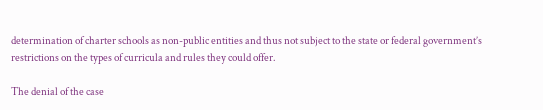determination of charter schools as non-public entities and thus not subject to the state or federal government’s restrictions on the types of curricula and rules they could offer.

The denial of the case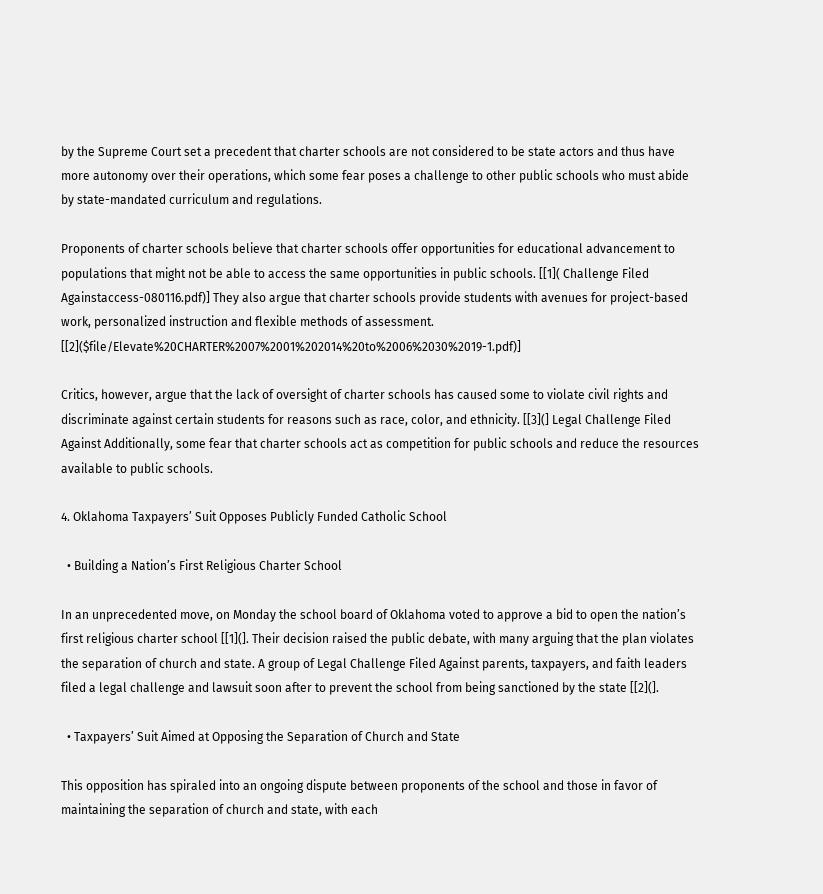by the Supreme Court set a precedent that charter schools are not considered to be state actors and thus have more autonomy over their operations, which some fear poses a challenge to other public schools who must abide by state-mandated curriculum and regulations.

Proponents of charter schools believe that charter schools offer opportunities for educational advancement to populations that might not be able to access the same opportunities in public schools. [[1]( Challenge Filed Againstaccess-080116.pdf)] They also argue that charter schools provide students with avenues for project-based work, personalized instruction and flexible methods of assessment. [[2]($file/Elevate%20CHARTER%2007%2001%202014%20to%2006%2030%2019-1.pdf)]

Critics, however, argue that the lack of oversight of charter schools has caused some to violate civil rights and discriminate against certain students for reasons such as race, color, and ethnicity. [[3](] Legal Challenge Filed Against Additionally, some fear that charter schools act as competition for public schools and reduce the resources available to public schools.

4. Oklahoma Taxpayers’ Suit Opposes Publicly Funded Catholic School

  • Building a Nation’s First Religious Charter School

In an unprecedented move, on Monday the school board of Oklahoma voted to approve a bid to open the nation’s first religious charter school [[1](]. Their decision raised the public debate, with many arguing that the plan violates the separation of church and state. A group of Legal Challenge Filed Against parents, taxpayers, and faith leaders filed a legal challenge and lawsuit soon after to prevent the school from being sanctioned by the state [[2](].

  • Taxpayers’ Suit Aimed at Opposing the Separation of Church and State

This opposition has spiraled into an ongoing dispute between proponents of the school and those in favor of maintaining the separation of church and state, with each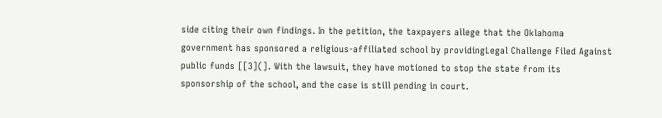side citing their own findings. In the petition, the taxpayers allege that the Oklahoma government has sponsored a religious-affiliated school by providingLegal Challenge Filed Against public funds [[3](]. With the lawsuit, they have motioned to stop the state from its sponsorship of the school, and the case is still pending in court.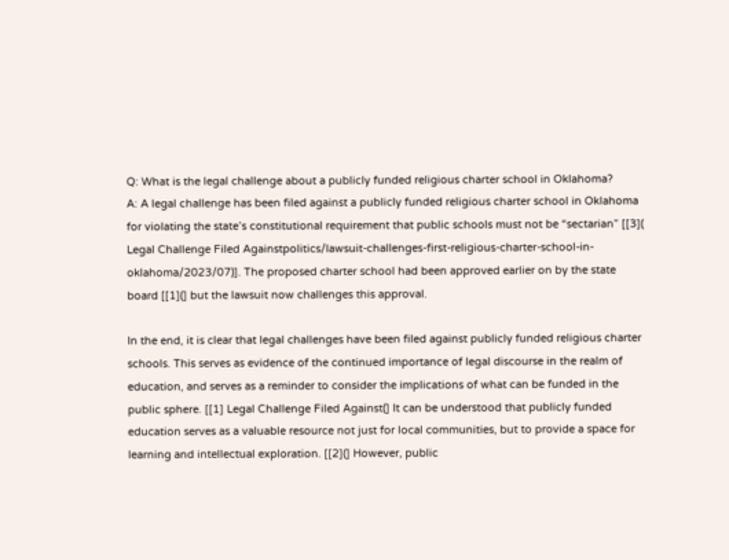Q: What is the legal challenge about a publicly funded religious charter school in Oklahoma?
A: A legal challenge has been filed against a publicly funded religious charter school in Oklahoma for violating the state’s constitutional requirement that public schools must not be “sectarian” [[3]( Legal Challenge Filed Againstpolitics/lawsuit-challenges-first-religious-charter-school-in-oklahoma/2023/07)]. The proposed charter school had been approved earlier on by the state board [[1](] but the lawsuit now challenges this approval.

In the end, it is clear that legal challenges have been filed against publicly funded religious charter schools. This serves as evidence of the continued importance of legal discourse in the realm of education, and serves as a reminder to consider the implications of what can be funded in the public sphere. [[1] Legal Challenge Filed Against(] It can be understood that publicly funded education serves as a valuable resource not just for local communities, but to provide a space for learning and intellectual exploration. [[2](] However, public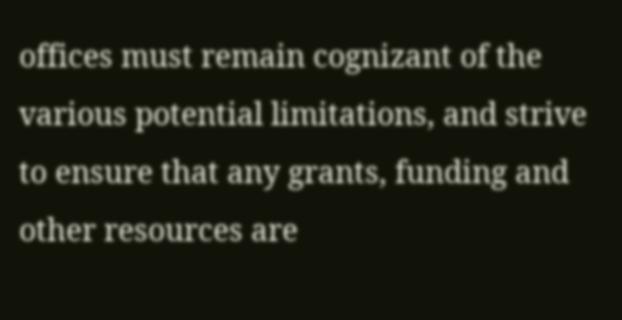offices must remain cognizant of the various potential limitations, and strive to ensure that any grants, funding and other resources are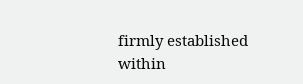firmly established within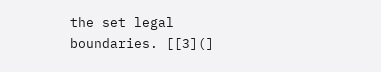the set legal boundaries. [[3](]